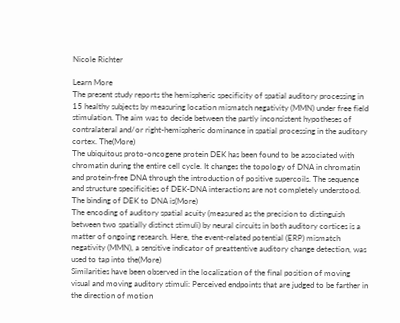Nicole Richter

Learn More
The present study reports the hemispheric specificity of spatial auditory processing in 15 healthy subjects by measuring location mismatch negativity (MMN) under free field stimulation. The aim was to decide between the partly inconsistent hypotheses of contralateral and/or right-hemispheric dominance in spatial processing in the auditory cortex. The(More)
The ubiquitous proto-oncogene protein DEK has been found to be associated with chromatin during the entire cell cycle. It changes the topology of DNA in chromatin and protein-free DNA through the introduction of positive supercoils. The sequence and structure specificities of DEK-DNA interactions are not completely understood. The binding of DEK to DNA is(More)
The encoding of auditory spatial acuity (measured as the precision to distinguish between two spatially distinct stimuli) by neural circuits in both auditory cortices is a matter of ongoing research. Here, the event-related potential (ERP) mismatch negativity (MMN), a sensitive indicator of preattentive auditory change detection, was used to tap into the(More)
Similarities have been observed in the localization of the final position of moving visual and moving auditory stimuli: Perceived endpoints that are judged to be farther in the direction of motion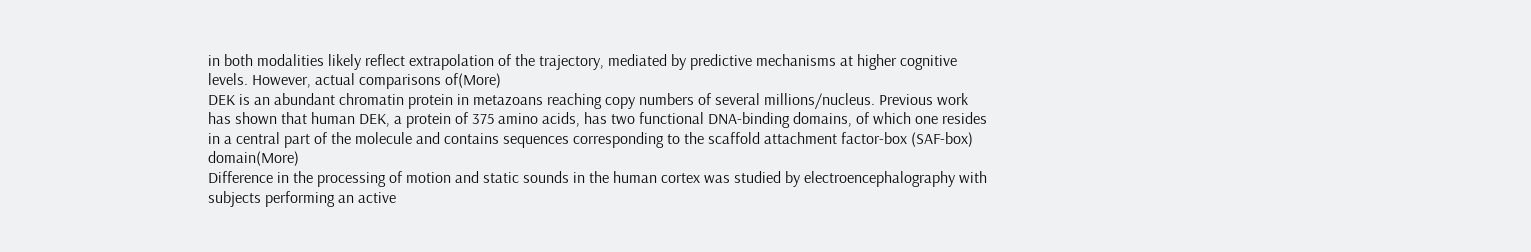in both modalities likely reflect extrapolation of the trajectory, mediated by predictive mechanisms at higher cognitive levels. However, actual comparisons of(More)
DEK is an abundant chromatin protein in metazoans reaching copy numbers of several millions/nucleus. Previous work has shown that human DEK, a protein of 375 amino acids, has two functional DNA-binding domains, of which one resides in a central part of the molecule and contains sequences corresponding to the scaffold attachment factor-box (SAF-box) domain(More)
Difference in the processing of motion and static sounds in the human cortex was studied by electroencephalography with subjects performing an active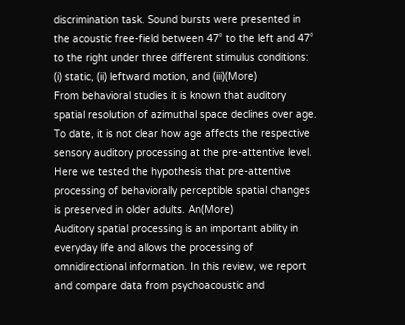discrimination task. Sound bursts were presented in the acoustic free-field between 47° to the left and 47° to the right under three different stimulus conditions: (i) static, (ii) leftward motion, and (iii)(More)
From behavioral studies it is known that auditory spatial resolution of azimuthal space declines over age. To date, it is not clear how age affects the respective sensory auditory processing at the pre-attentive level. Here we tested the hypothesis that pre-attentive processing of behaviorally perceptible spatial changes is preserved in older adults. An(More)
Auditory spatial processing is an important ability in everyday life and allows the processing of omnidirectional information. In this review, we report and compare data from psychoacoustic and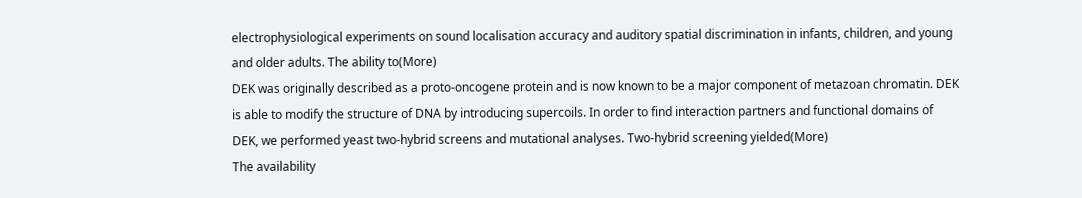electrophysiological experiments on sound localisation accuracy and auditory spatial discrimination in infants, children, and young and older adults. The ability to(More)
DEK was originally described as a proto-oncogene protein and is now known to be a major component of metazoan chromatin. DEK is able to modify the structure of DNA by introducing supercoils. In order to find interaction partners and functional domains of DEK, we performed yeast two-hybrid screens and mutational analyses. Two-hybrid screening yielded(More)
The availability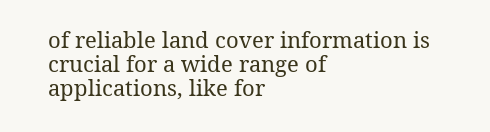of reliable land cover information is crucial for a wide range of applications, like for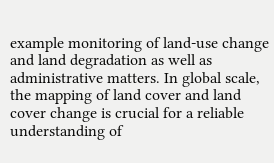example monitoring of land-use change and land degradation as well as administrative matters. In global scale, the mapping of land cover and land cover change is crucial for a reliable understanding of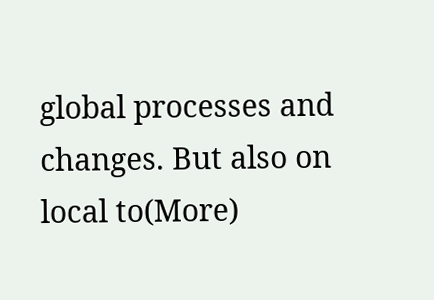global processes and changes. But also on local to(More)